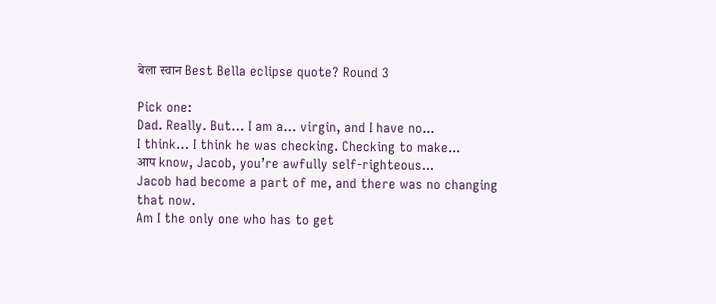बेला स्वान Best Bella eclipse quote? Round 3

Pick one:
Dad. Really. But… I am a… virgin, and I have no...
I think… I think he was checking. Checking to make...
आप know, Jacob, you’re awfully self-righteous...
Jacob had become a part of me, and there was no changing that now.
Am I the only one who has to get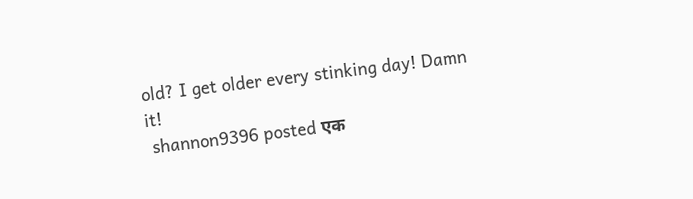old? I get older every stinking day! Damn it!
 shannon9396 posted एक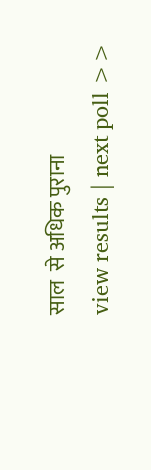साल  से अधिक पुराना
view results | next poll >>